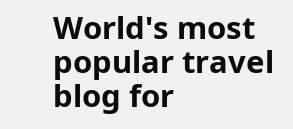World's most popular travel blog for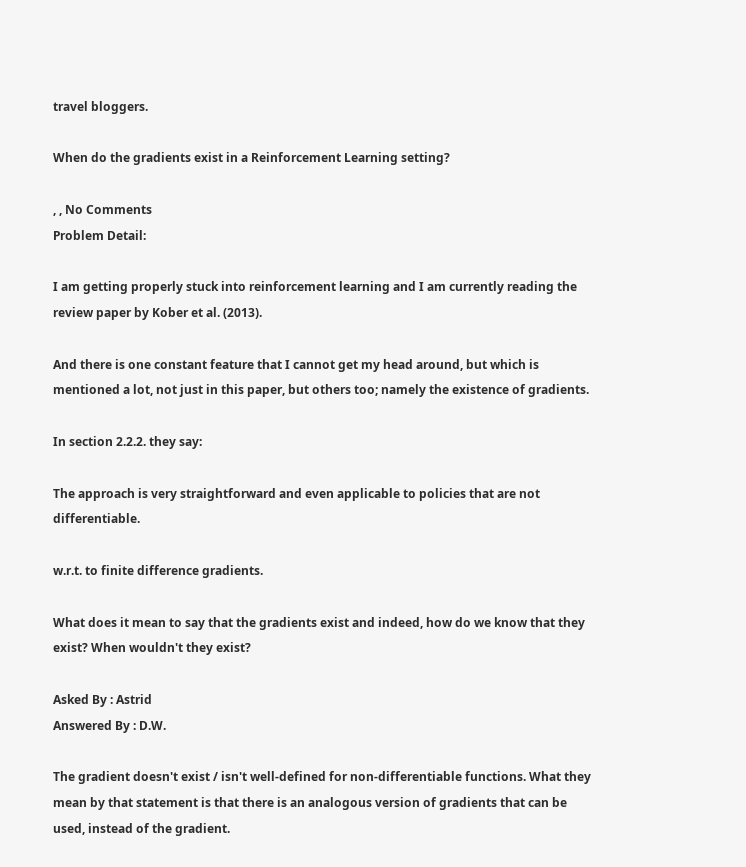travel bloggers.

When do the gradients exist in a Reinforcement Learning setting?

, , No Comments
Problem Detail:

I am getting properly stuck into reinforcement learning and I am currently reading the review paper by Kober et al. (2013).

And there is one constant feature that I cannot get my head around, but which is mentioned a lot, not just in this paper, but others too; namely the existence of gradients.

In section 2.2.2. they say:

The approach is very straightforward and even applicable to policies that are not differentiable.

w.r.t. to finite difference gradients.

What does it mean to say that the gradients exist and indeed, how do we know that they exist? When wouldn't they exist?

Asked By : Astrid
Answered By : D.W.

The gradient doesn't exist / isn't well-defined for non-differentiable functions. What they mean by that statement is that there is an analogous version of gradients that can be used, instead of the gradient.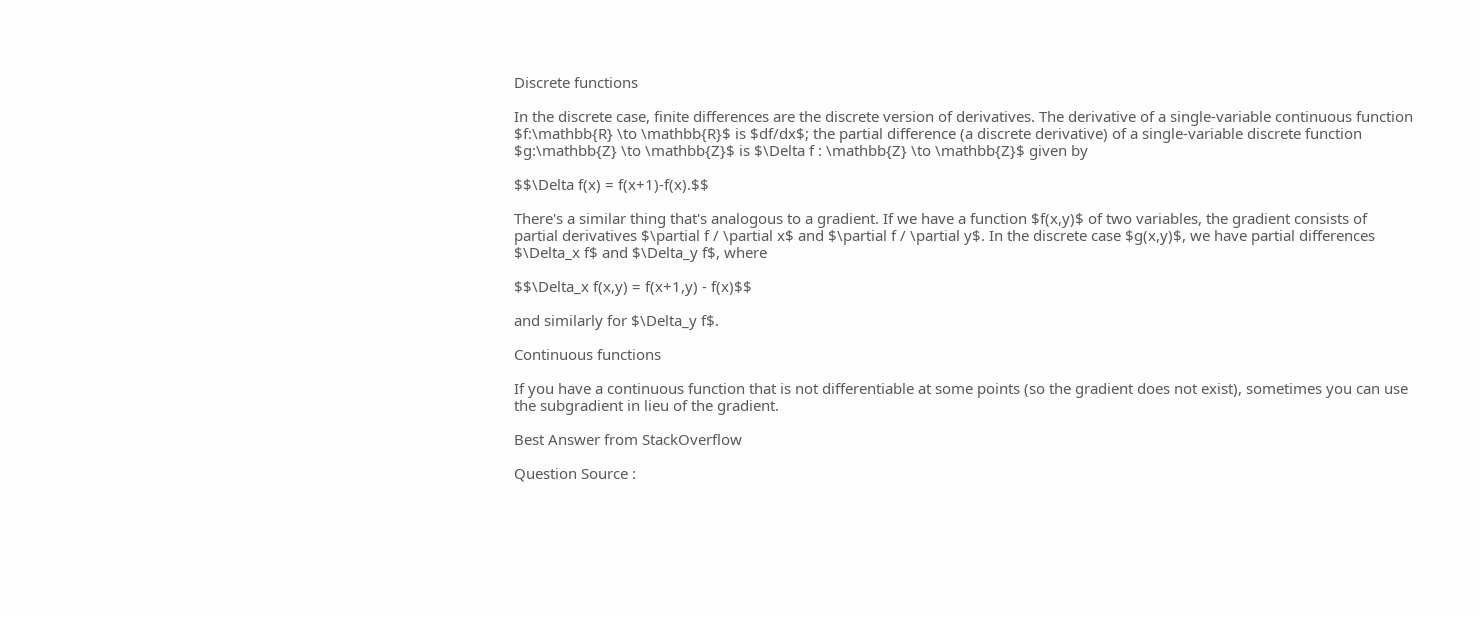Discrete functions

In the discrete case, finite differences are the discrete version of derivatives. The derivative of a single-variable continuous function $f:\mathbb{R} \to \mathbb{R}$ is $df/dx$; the partial difference (a discrete derivative) of a single-variable discrete function $g:\mathbb{Z} \to \mathbb{Z}$ is $\Delta f : \mathbb{Z} \to \mathbb{Z}$ given by

$$\Delta f(x) = f(x+1)-f(x).$$

There's a similar thing that's analogous to a gradient. If we have a function $f(x,y)$ of two variables, the gradient consists of partial derivatives $\partial f / \partial x$ and $\partial f / \partial y$. In the discrete case $g(x,y)$, we have partial differences $\Delta_x f$ and $\Delta_y f$, where

$$\Delta_x f(x,y) = f(x+1,y) - f(x)$$

and similarly for $\Delta_y f$.

Continuous functions

If you have a continuous function that is not differentiable at some points (so the gradient does not exist), sometimes you can use the subgradient in lieu of the gradient.

Best Answer from StackOverflow

Question Source :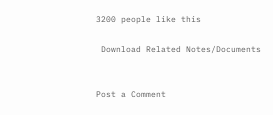3200 people like this

 Download Related Notes/Documents


Post a Comment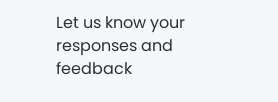Let us know your responses and feedback